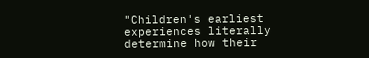"Children's earliest experiences literally determine how their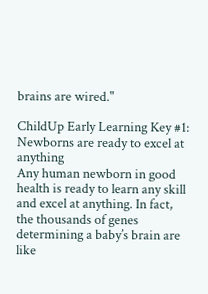brains are wired."

ChildUp Early Learning Key #1: Newborns are ready to excel at anything
Any human newborn in good health is ready to learn any skill and excel at anything. In fact, the thousands of genes determining a baby’s brain are like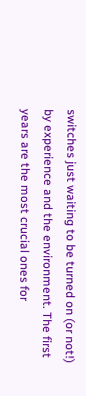switches just waiting to be turned on (or not!) by experience and the environment. The first years are the most crucial ones for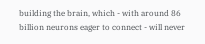building the brain, which - with around 86 billion neurons eager to connect - will never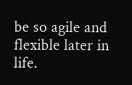be so agile and flexible later in life.